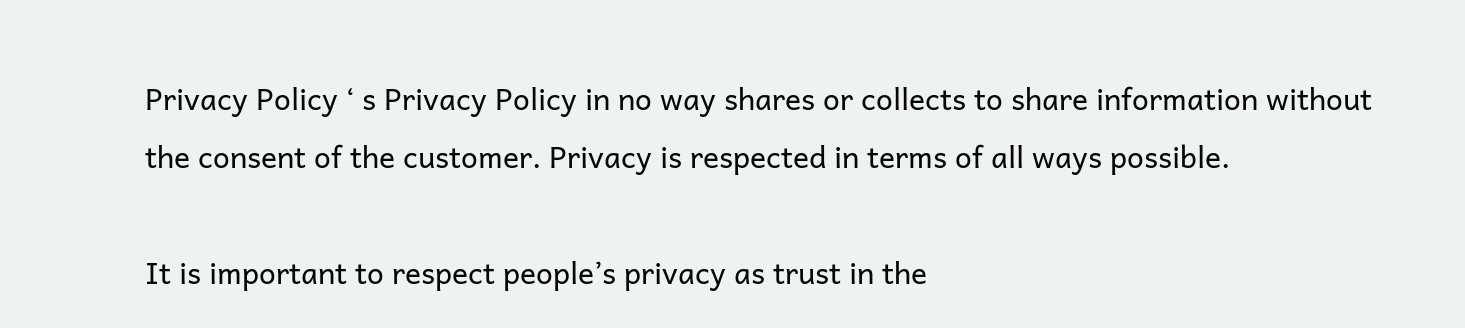Privacy Policy ‘ s Privacy Policy in no way shares or collects to share information without the consent of the customer. Privacy is respected in terms of all ways possible.

It is important to respect people’s privacy as trust in the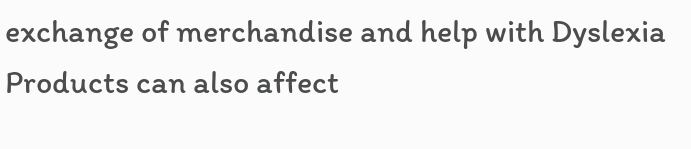exchange of merchandise and help with Dyslexia Products can also affect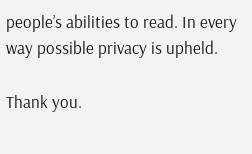people’s abilities to read. In every way possible privacy is upheld.

Thank you.